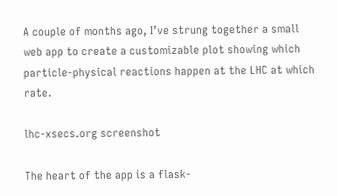A couple of months ago, I’ve strung together a small web app to create a customizable plot showing which particle-physical reactions happen at the LHC at which rate.

lhc-xsecs.org screenshot

The heart of the app is a flask-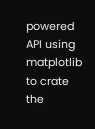powered API using matplotlib to crate the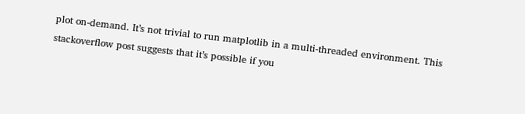plot on-demand. It’s not trivial to run matplotlib in a multi-threaded environment. This stackoverflow post suggests that it’s possible if you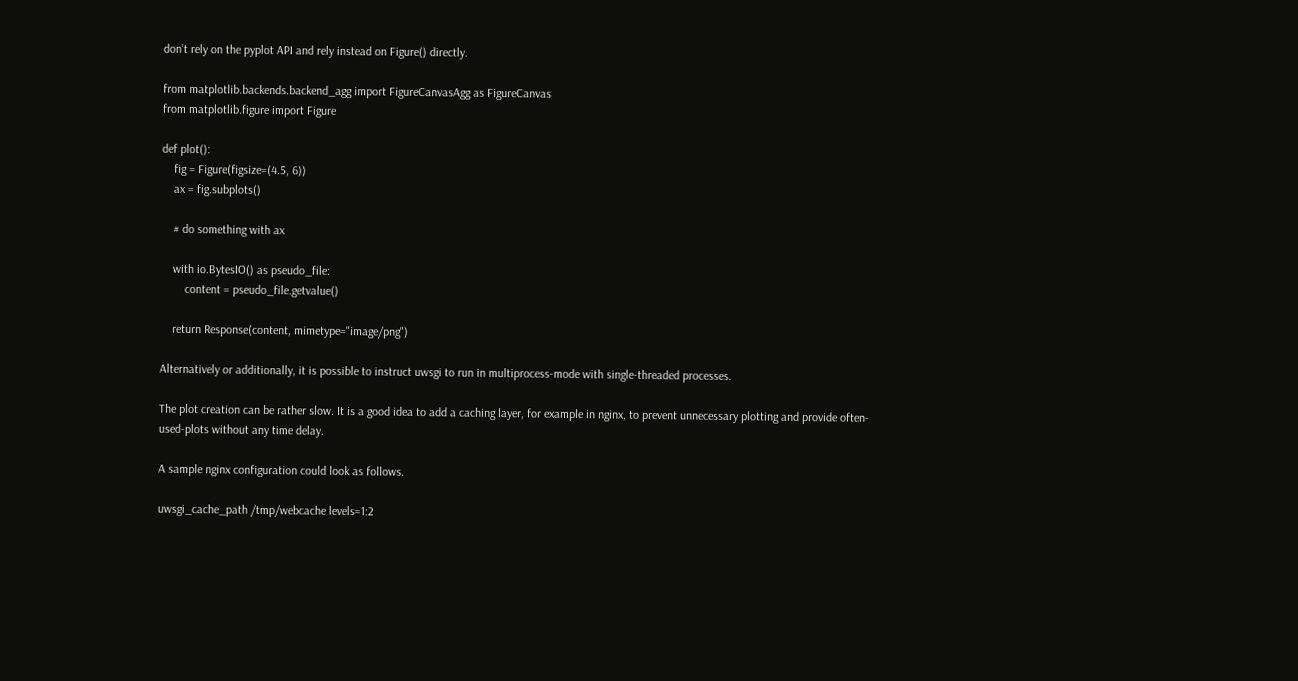don’t rely on the pyplot API and rely instead on Figure() directly.

from matplotlib.backends.backend_agg import FigureCanvasAgg as FigureCanvas
from matplotlib.figure import Figure

def plot():
    fig = Figure(figsize=(4.5, 6))
    ax = fig.subplots()

    # do something with ax

    with io.BytesIO() as pseudo_file:
        content = pseudo_file.getvalue()

    return Response(content, mimetype="image/png")

Alternatively or additionally, it is possible to instruct uwsgi to run in multiprocess-mode with single-threaded processes.

The plot creation can be rather slow. It is a good idea to add a caching layer, for example in nginx, to prevent unnecessary plotting and provide often-used-plots without any time delay.

A sample nginx configuration could look as follows.

uwsgi_cache_path /tmp/webcache levels=1:2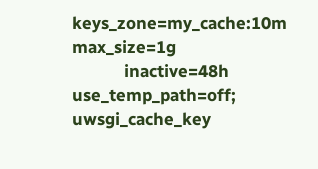keys_zone=my_cache:10m max_size=1g
             inactive=48h use_temp_path=off;
uwsgi_cache_key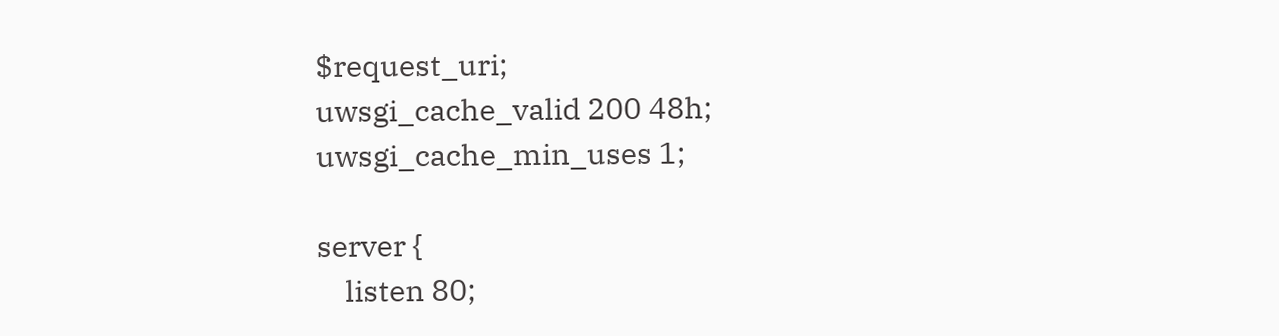$request_uri;
uwsgi_cache_valid 200 48h;
uwsgi_cache_min_uses 1;

server {
    listen 80;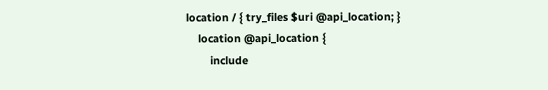location / { try_files $uri @api_location; }
    location @api_location {
        include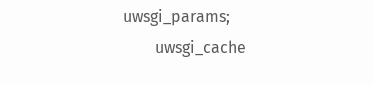uwsgi_params;
        uwsgi_cache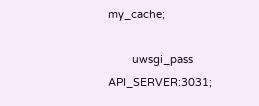my_cache;

        uwsgi_pass API_SERVER:3031;